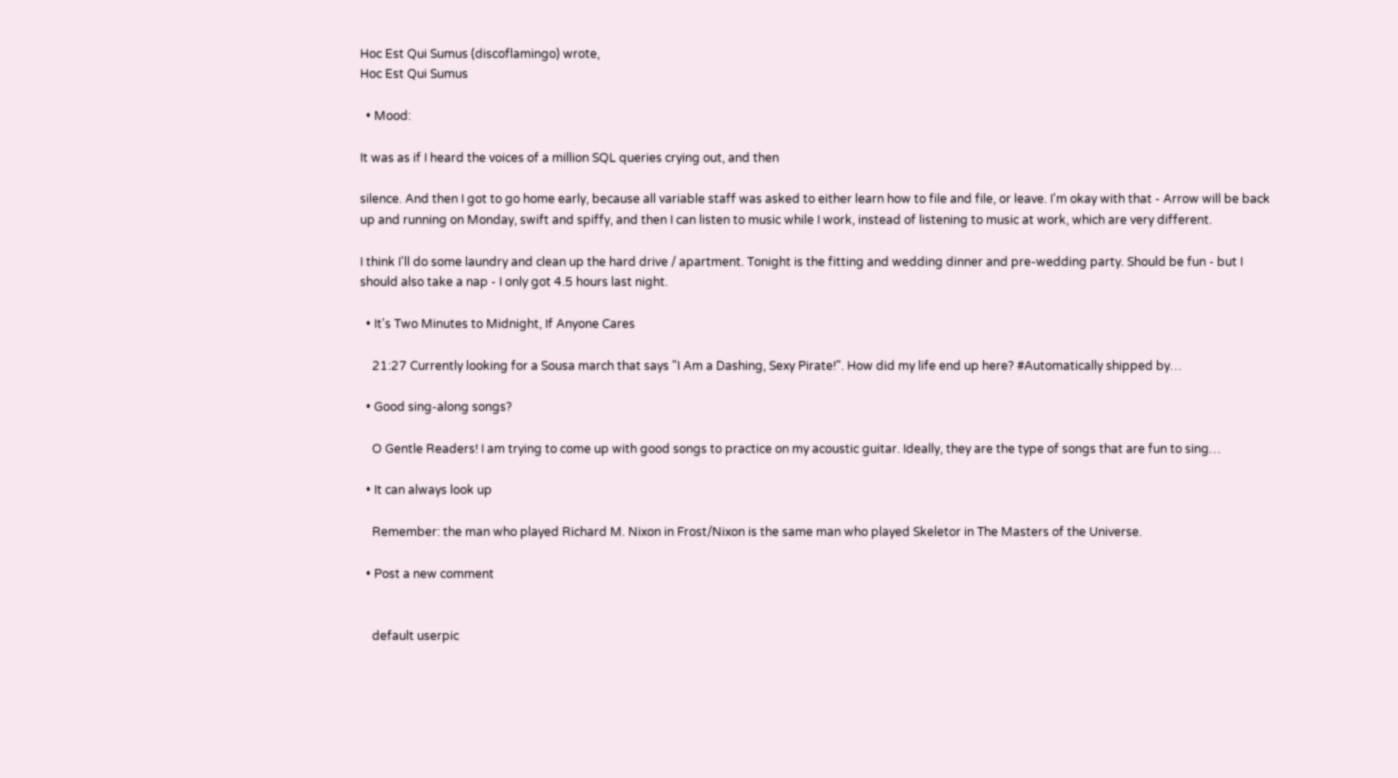Hoc Est Qui Sumus (discoflamingo) wrote,
Hoc Est Qui Sumus

  • Mood:

It was as if I heard the voices of a million SQL queries crying out, and then

silence. And then I got to go home early, because all variable staff was asked to either learn how to file and file, or leave. I'm okay with that - Arrow will be back up and running on Monday, swift and spiffy, and then I can listen to music while I work, instead of listening to music at work, which are very different.

I think I'll do some laundry and clean up the hard drive / apartment. Tonight is the fitting and wedding dinner and pre-wedding party. Should be fun - but I should also take a nap - I only got 4.5 hours last night.

  • It's Two Minutes to Midnight, If Anyone Cares

    21:27 Currently looking for a Sousa march that says "I Am a Dashing, Sexy Pirate!". How did my life end up here? #Automatically shipped by…

  • Good sing-along songs?

    O Gentle Readers! I am trying to come up with good songs to practice on my acoustic guitar. Ideally, they are the type of songs that are fun to sing…

  • It can always look up

    Remember: the man who played Richard M. Nixon in Frost/Nixon is the same man who played Skeletor in The Masters of the Universe.

  • Post a new comment


    default userpic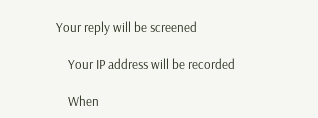Your reply will be screened

    Your IP address will be recorded

    When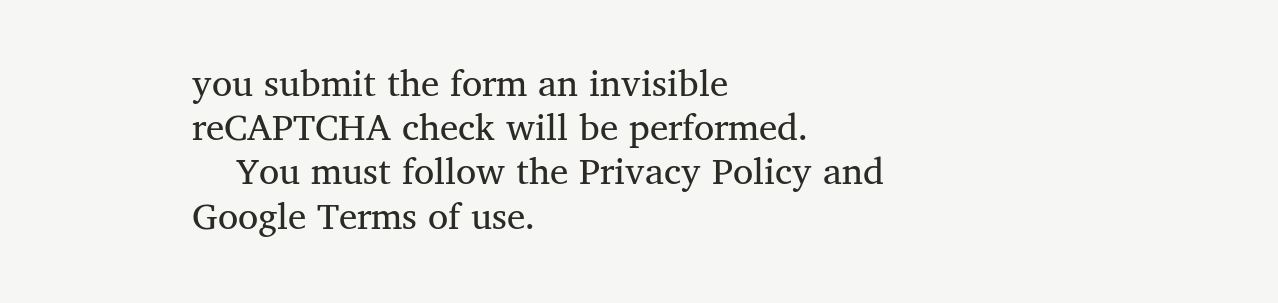you submit the form an invisible reCAPTCHA check will be performed.
    You must follow the Privacy Policy and Google Terms of use.